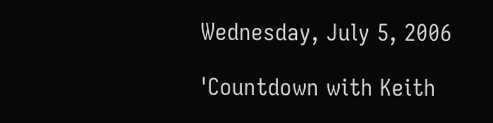Wednesday, July 5, 2006

'Countdown with Keith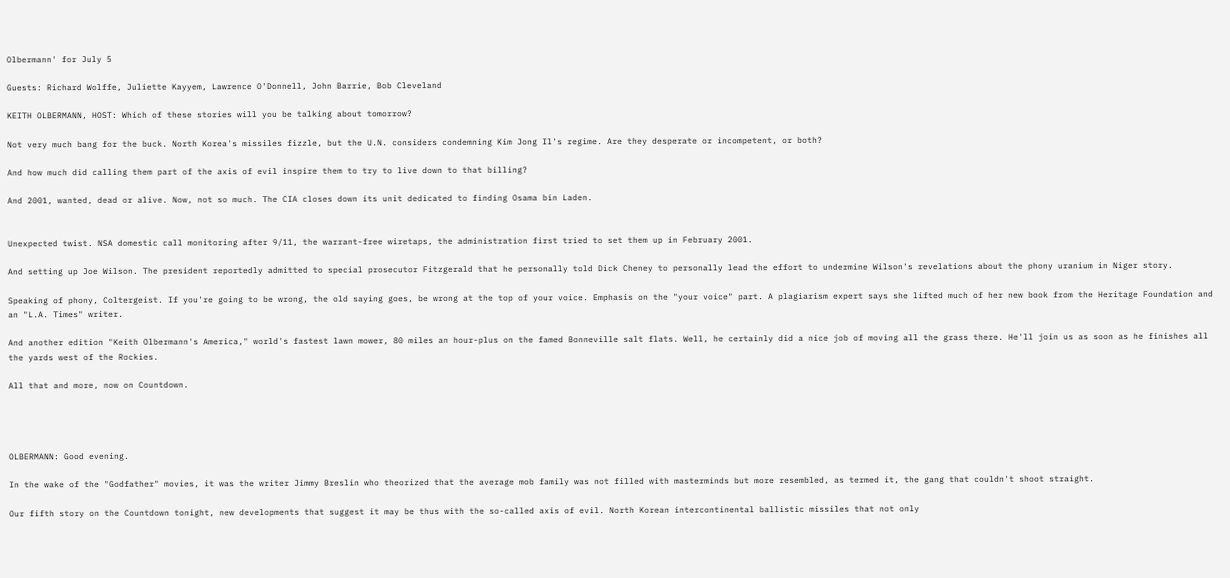Olbermann' for July 5

Guests: Richard Wolffe, Juliette Kayyem, Lawrence O'Donnell, John Barrie, Bob Cleveland

KEITH OLBERMANN, HOST: Which of these stories will you be talking about tomorrow?

Not very much bang for the buck. North Korea's missiles fizzle, but the U.N. considers condemning Kim Jong Il's regime. Are they desperate or incompetent, or both?

And how much did calling them part of the axis of evil inspire them to try to live down to that billing?

And 2001, wanted, dead or alive. Now, not so much. The CIA closes down its unit dedicated to finding Osama bin Laden.


Unexpected twist. NSA domestic call monitoring after 9/11, the warrant-free wiretaps, the administration first tried to set them up in February 2001.

And setting up Joe Wilson. The president reportedly admitted to special prosecutor Fitzgerald that he personally told Dick Cheney to personally lead the effort to undermine Wilson's revelations about the phony uranium in Niger story.

Speaking of phony, Coltergeist. If you're going to be wrong, the old saying goes, be wrong at the top of your voice. Emphasis on the "your voice" part. A plagiarism expert says she lifted much of her new book from the Heritage Foundation and an "L.A. Times" writer.

And another edition "Keith Olbermann's America," world's fastest lawn mower, 80 miles an hour-plus on the famed Bonneville salt flats. Well, he certainly did a nice job of moving all the grass there. He'll join us as soon as he finishes all the yards west of the Rockies.

All that and more, now on Countdown.




OLBERMANN: Good evening.

In the wake of the "Godfather" movies, it was the writer Jimmy Breslin who theorized that the average mob family was not filled with masterminds but more resembled, as termed it, the gang that couldn't shoot straight.

Our fifth story on the Countdown tonight, new developments that suggest it may be thus with the so-called axis of evil. North Korean intercontinental ballistic missiles that not only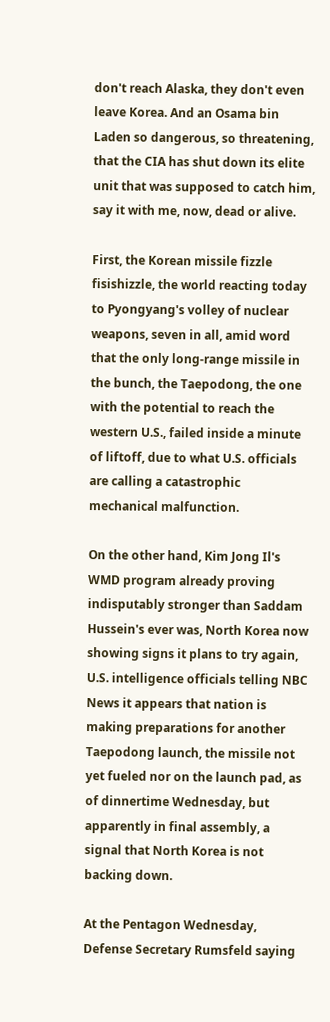don't reach Alaska, they don't even leave Korea. And an Osama bin Laden so dangerous, so threatening, that the CIA has shut down its elite unit that was supposed to catch him, say it with me, now, dead or alive.

First, the Korean missile fizzle fisishizzle, the world reacting today to Pyongyang's volley of nuclear weapons, seven in all, amid word that the only long-range missile in the bunch, the Taepodong, the one with the potential to reach the western U.S., failed inside a minute of liftoff, due to what U.S. officials are calling a catastrophic mechanical malfunction.

On the other hand, Kim Jong Il's WMD program already proving indisputably stronger than Saddam Hussein's ever was, North Korea now showing signs it plans to try again, U.S. intelligence officials telling NBC News it appears that nation is making preparations for another Taepodong launch, the missile not yet fueled nor on the launch pad, as of dinnertime Wednesday, but apparently in final assembly, a signal that North Korea is not backing down.

At the Pentagon Wednesday, Defense Secretary Rumsfeld saying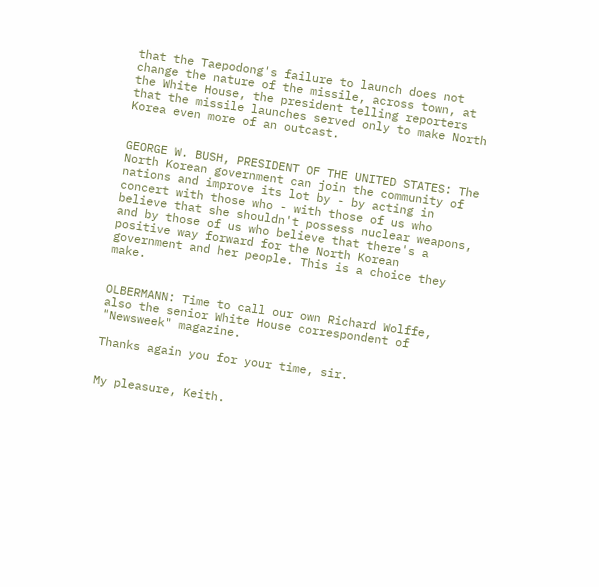that the Taepodong's failure to launch does not change the nature of the missile, across town, at the White House, the president telling reporters that the missile launches served only to make North Korea even more of an outcast.


GEORGE W. BUSH, PRESIDENT OF THE UNITED STATES: The North Korean government can join the community of nations and improve its lot by - by acting in concert with those who - with those of us who believe that she shouldn't possess nuclear weapons, and by those of us who believe that there's a positive way forward for the North Korean government and her people. This is a choice they make.


OLBERMANN: Time to call our own Richard Wolffe, also the senior White House correspondent of "Newsweek" magazine.

Thanks again you for your time, sir.


My pleasure, Keith.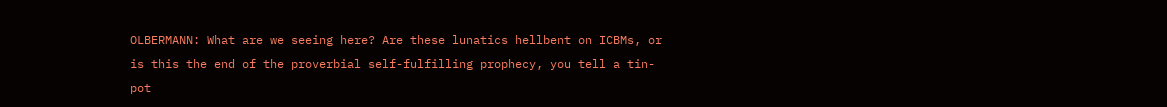OLBERMANN: What are we seeing here? Are these lunatics hellbent on ICBMs, or is this the end of the proverbial self-fulfilling prophecy, you tell a tin-pot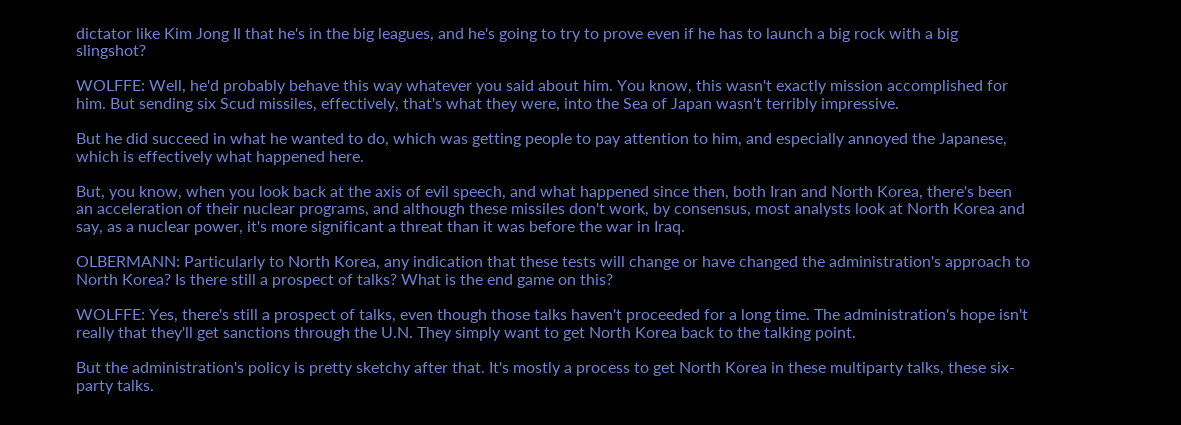dictator like Kim Jong Il that he's in the big leagues, and he's going to try to prove even if he has to launch a big rock with a big slingshot?

WOLFFE: Well, he'd probably behave this way whatever you said about him. You know, this wasn't exactly mission accomplished for him. But sending six Scud missiles, effectively, that's what they were, into the Sea of Japan wasn't terribly impressive.

But he did succeed in what he wanted to do, which was getting people to pay attention to him, and especially annoyed the Japanese, which is effectively what happened here.

But, you know, when you look back at the axis of evil speech, and what happened since then, both Iran and North Korea, there's been an acceleration of their nuclear programs, and although these missiles don't work, by consensus, most analysts look at North Korea and say, as a nuclear power, it's more significant a threat than it was before the war in Iraq.

OLBERMANN: Particularly to North Korea, any indication that these tests will change or have changed the administration's approach to North Korea? Is there still a prospect of talks? What is the end game on this?

WOLFFE: Yes, there's still a prospect of talks, even though those talks haven't proceeded for a long time. The administration's hope isn't really that they'll get sanctions through the U.N. They simply want to get North Korea back to the talking point.

But the administration's policy is pretty sketchy after that. It's mostly a process to get North Korea in these multiparty talks, these six-party talks.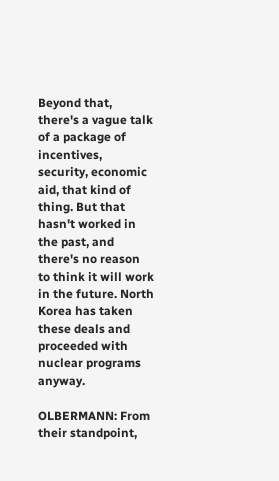Beyond that, there's a vague talk of a package of incentives, security, economic aid, that kind of thing. But that hasn't worked in the past, and there's no reason to think it will work in the future. North Korea has taken these deals and proceeded with nuclear programs anyway.

OLBERMANN: From their standpoint,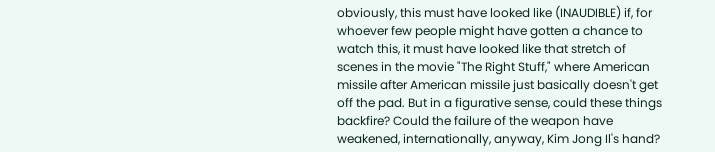obviously, this must have looked like (INAUDIBLE) if, for whoever few people might have gotten a chance to watch this, it must have looked like that stretch of scenes in the movie "The Right Stuff," where American missile after American missile just basically doesn't get off the pad. But in a figurative sense, could these things backfire? Could the failure of the weapon have weakened, internationally, anyway, Kim Jong Il's hand?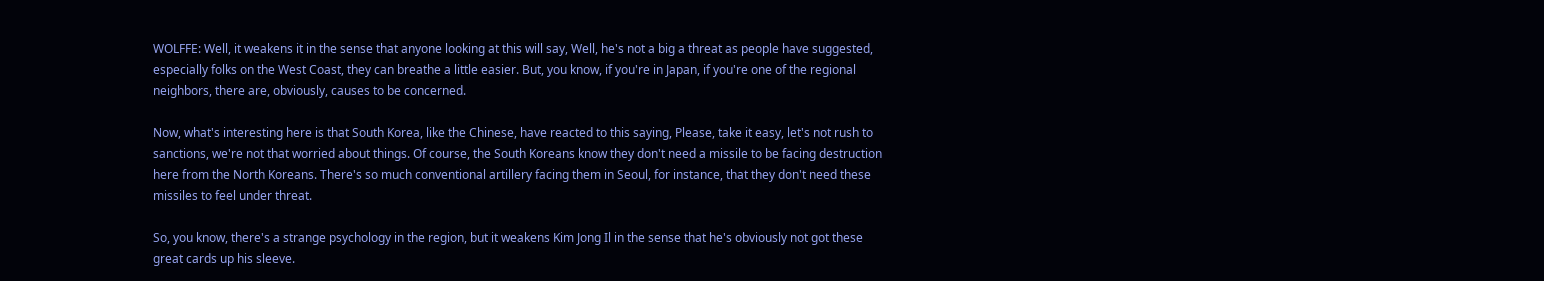WOLFFE: Well, it weakens it in the sense that anyone looking at this will say, Well, he's not a big a threat as people have suggested, especially folks on the West Coast, they can breathe a little easier. But, you know, if you're in Japan, if you're one of the regional neighbors, there are, obviously, causes to be concerned.

Now, what's interesting here is that South Korea, like the Chinese, have reacted to this saying, Please, take it easy, let's not rush to sanctions, we're not that worried about things. Of course, the South Koreans know they don't need a missile to be facing destruction here from the North Koreans. There's so much conventional artillery facing them in Seoul, for instance, that they don't need these missiles to feel under threat.

So, you know, there's a strange psychology in the region, but it weakens Kim Jong Il in the sense that he's obviously not got these great cards up his sleeve.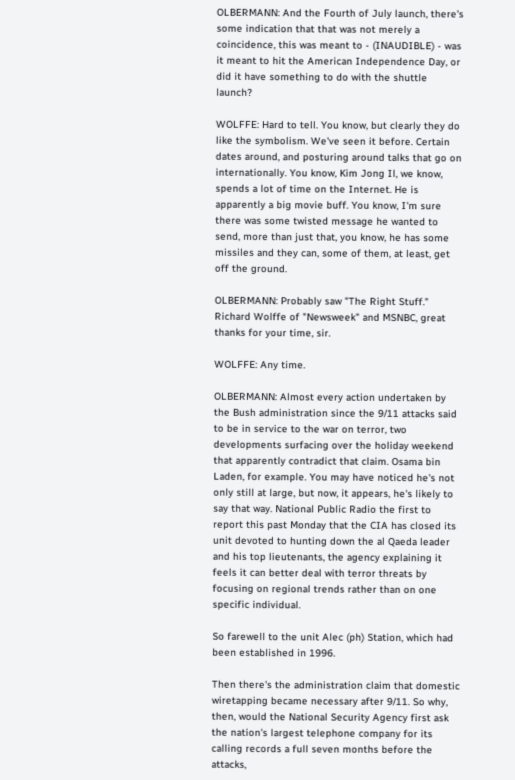OLBERMANN: And the Fourth of July launch, there's some indication that that was not merely a coincidence, this was meant to - (INAUDIBLE) - was it meant to hit the American Independence Day, or did it have something to do with the shuttle launch?

WOLFFE: Hard to tell. You know, but clearly they do like the symbolism. We've seen it before. Certain dates around, and posturing around talks that go on internationally. You know, Kim Jong Il, we know, spends a lot of time on the Internet. He is apparently a big movie buff. You know, I'm sure there was some twisted message he wanted to send, more than just that, you know, he has some missiles and they can, some of them, at least, get off the ground.

OLBERMANN: Probably saw "The Right Stuff." Richard Wolffe of "Newsweek" and MSNBC, great thanks for your time, sir.

WOLFFE: Any time.

OLBERMANN: Almost every action undertaken by the Bush administration since the 9/11 attacks said to be in service to the war on terror, two developments surfacing over the holiday weekend that apparently contradict that claim. Osama bin Laden, for example. You may have noticed he's not only still at large, but now, it appears, he's likely to say that way. National Public Radio the first to report this past Monday that the CIA has closed its unit devoted to hunting down the al Qaeda leader and his top lieutenants, the agency explaining it feels it can better deal with terror threats by focusing on regional trends rather than on one specific individual.

So farewell to the unit Alec (ph) Station, which had been established in 1996.

Then there's the administration claim that domestic wiretapping became necessary after 9/11. So why, then, would the National Security Agency first ask the nation's largest telephone company for its calling records a full seven months before the attacks,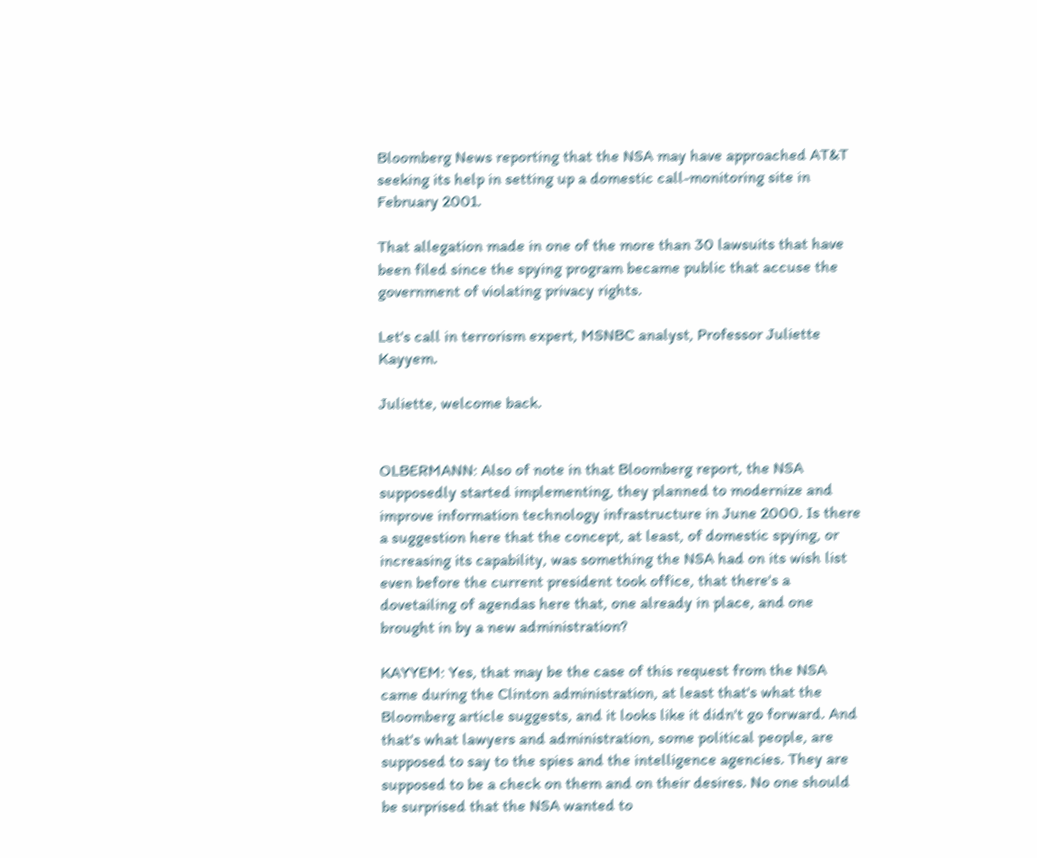Bloomberg News reporting that the NSA may have approached AT&T seeking its help in setting up a domestic call-monitoring site in February 2001.

That allegation made in one of the more than 30 lawsuits that have been filed since the spying program became public that accuse the government of violating privacy rights.

Let's call in terrorism expert, MSNBC analyst, Professor Juliette Kayyem.

Juliette, welcome back.


OLBERMANN: Also of note in that Bloomberg report, the NSA supposedly started implementing, they planned to modernize and improve information technology infrastructure in June 2000. Is there a suggestion here that the concept, at least, of domestic spying, or increasing its capability, was something the NSA had on its wish list even before the current president took office, that there's a dovetailing of agendas here that, one already in place, and one brought in by a new administration?

KAYYEM: Yes, that may be the case of this request from the NSA came during the Clinton administration, at least that's what the Bloomberg article suggests, and it looks like it didn't go forward. And that's what lawyers and administration, some political people, are supposed to say to the spies and the intelligence agencies. They are supposed to be a check on them and on their desires. No one should be surprised that the NSA wanted to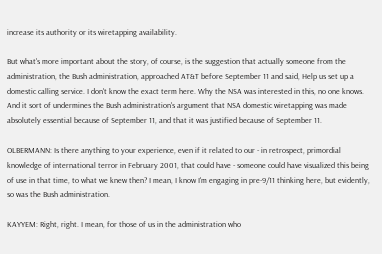increase its authority or its wiretapping availability.

But what's more important about the story, of course, is the suggestion that actually someone from the administration, the Bush administration, approached AT&T before September 11 and said, Help us set up a domestic calling service. I don't know the exact term here. Why the NSA was interested in this, no one knows. And it sort of undermines the Bush administration's argument that NSA domestic wiretapping was made absolutely essential because of September 11, and that it was justified because of September 11.

OLBERMANN: Is there anything to your experience, even if it related to our - in retrospect, primordial knowledge of international terror in February 2001, that could have - someone could have visualized this being of use in that time, to what we knew then? I mean, I know I'm engaging in pre-9/11 thinking here, but evidently, so was the Bush administration.

KAYYEM: Right, right. I mean, for those of us in the administration who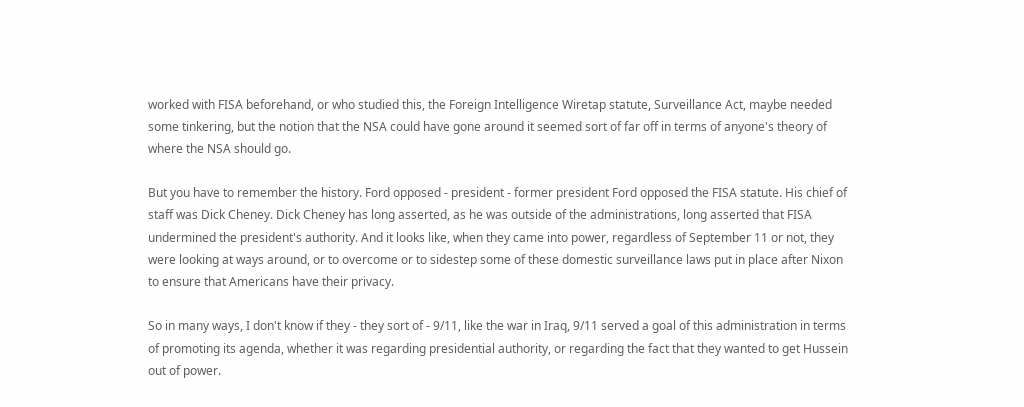worked with FISA beforehand, or who studied this, the Foreign Intelligence Wiretap statute, Surveillance Act, maybe needed some tinkering, but the notion that the NSA could have gone around it seemed sort of far off in terms of anyone's theory of where the NSA should go.

But you have to remember the history. Ford opposed - president - former president Ford opposed the FISA statute. His chief of staff was Dick Cheney. Dick Cheney has long asserted, as he was outside of the administrations, long asserted that FISA undermined the president's authority. And it looks like, when they came into power, regardless of September 11 or not, they were looking at ways around, or to overcome or to sidestep some of these domestic surveillance laws put in place after Nixon to ensure that Americans have their privacy.

So in many ways, I don't know if they - they sort of - 9/11, like the war in Iraq, 9/11 served a goal of this administration in terms of promoting its agenda, whether it was regarding presidential authority, or regarding the fact that they wanted to get Hussein out of power.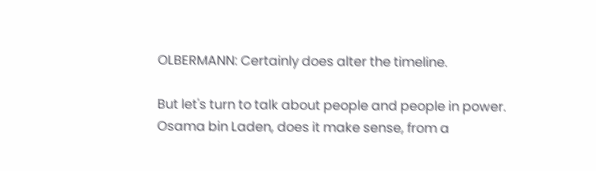OLBERMANN: Certainly does alter the timeline.

But let's turn to talk about people and people in power. Osama bin Laden, does it make sense, from a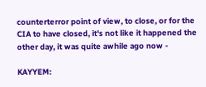counterterror point of view, to close, or for the CIA to have closed, it's not like it happened the other day, it was quite awhile ago now -

KAYYEM: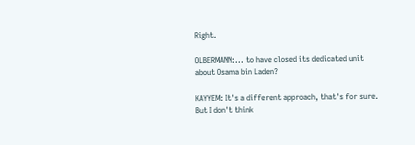Right.

OLBERMANN:... to have closed its dedicated unit about Osama bin Laden?

KAYYEM: It's a different approach, that's for sure. But I don't think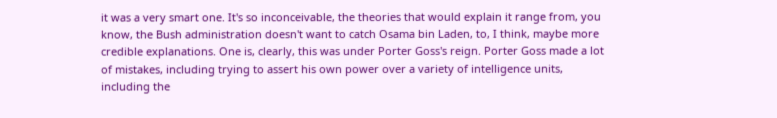it was a very smart one. It's so inconceivable, the theories that would explain it range from, you know, the Bush administration doesn't want to catch Osama bin Laden, to, I think, maybe more credible explanations. One is, clearly, this was under Porter Goss's reign. Porter Goss made a lot of mistakes, including trying to assert his own power over a variety of intelligence units, including the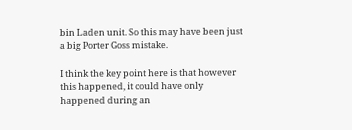bin Laden unit. So this may have been just a big Porter Goss mistake.

I think the key point here is that however this happened, it could have only happened during an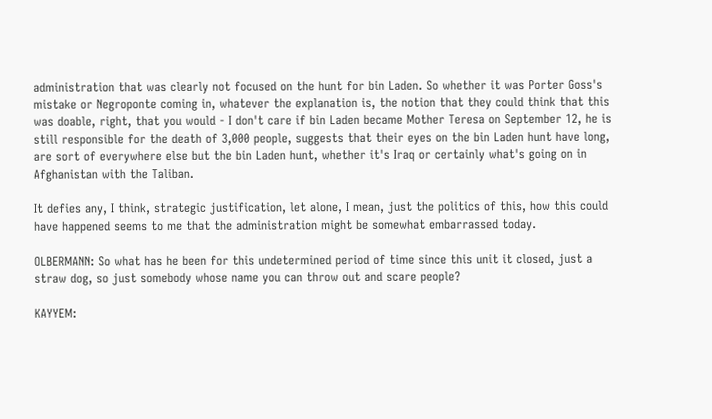administration that was clearly not focused on the hunt for bin Laden. So whether it was Porter Goss's mistake or Negroponte coming in, whatever the explanation is, the notion that they could think that this was doable, right, that you would - I don't care if bin Laden became Mother Teresa on September 12, he is still responsible for the death of 3,000 people, suggests that their eyes on the bin Laden hunt have long, are sort of everywhere else but the bin Laden hunt, whether it's Iraq or certainly what's going on in Afghanistan with the Taliban.

It defies any, I think, strategic justification, let alone, I mean, just the politics of this, how this could have happened seems to me that the administration might be somewhat embarrassed today.

OLBERMANN: So what has he been for this undetermined period of time since this unit it closed, just a straw dog, so just somebody whose name you can throw out and scare people?

KAYYEM: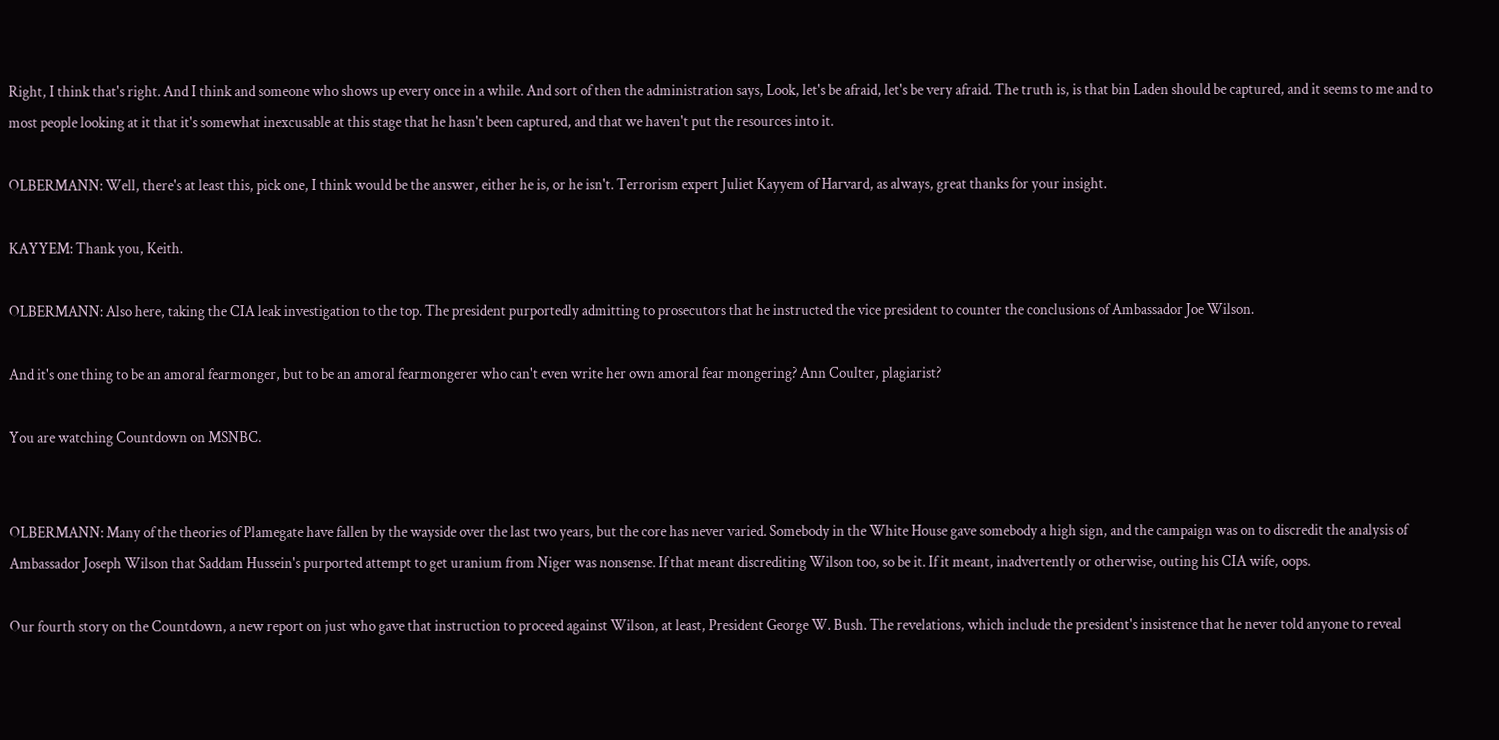Right, I think that's right. And I think and someone who shows up every once in a while. And sort of then the administration says, Look, let's be afraid, let's be very afraid. The truth is, is that bin Laden should be captured, and it seems to me and to most people looking at it that it's somewhat inexcusable at this stage that he hasn't been captured, and that we haven't put the resources into it.

OLBERMANN: Well, there's at least this, pick one, I think would be the answer, either he is, or he isn't. Terrorism expert Juliet Kayyem of Harvard, as always, great thanks for your insight.

KAYYEM: Thank you, Keith.

OLBERMANN: Also here, taking the CIA leak investigation to the top. The president purportedly admitting to prosecutors that he instructed the vice president to counter the conclusions of Ambassador Joe Wilson.

And it's one thing to be an amoral fearmonger, but to be an amoral fearmongerer who can't even write her own amoral fear mongering? Ann Coulter, plagiarist?

You are watching Countdown on MSNBC.


OLBERMANN: Many of the theories of Plamegate have fallen by the wayside over the last two years, but the core has never varied. Somebody in the White House gave somebody a high sign, and the campaign was on to discredit the analysis of Ambassador Joseph Wilson that Saddam Hussein's purported attempt to get uranium from Niger was nonsense. If that meant discrediting Wilson too, so be it. If it meant, inadvertently or otherwise, outing his CIA wife, oops.

Our fourth story on the Countdown, a new report on just who gave that instruction to proceed against Wilson, at least, President George W. Bush. The revelations, which include the president's insistence that he never told anyone to reveal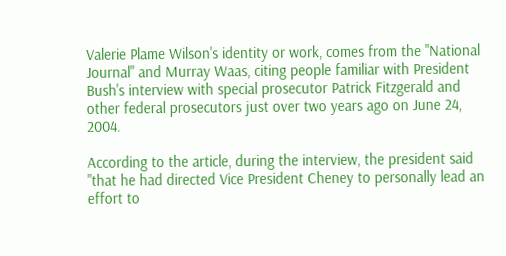Valerie Plame Wilson's identity or work, comes from the "National Journal" and Murray Waas, citing people familiar with President Bush's interview with special prosecutor Patrick Fitzgerald and other federal prosecutors just over two years ago on June 24, 2004.

According to the article, during the interview, the president said "that he had directed Vice President Cheney to personally lead an effort to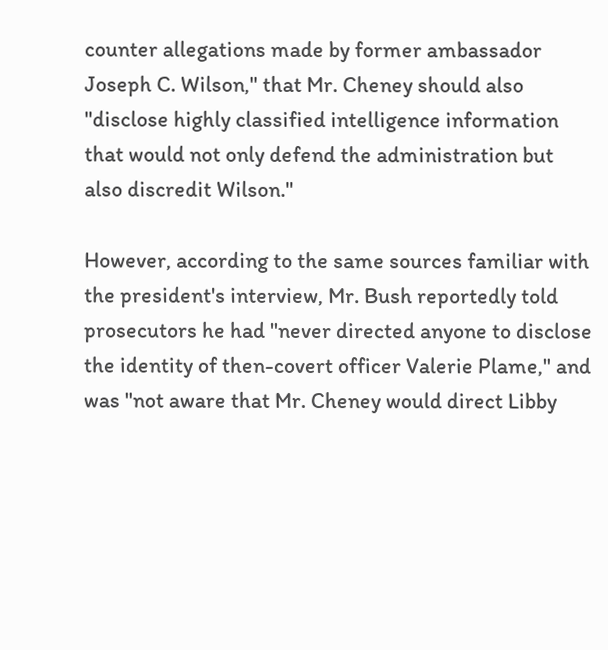counter allegations made by former ambassador Joseph C. Wilson," that Mr. Cheney should also "disclose highly classified intelligence information that would not only defend the administration but also discredit Wilson."

However, according to the same sources familiar with the president's interview, Mr. Bush reportedly told prosecutors he had "never directed anyone to disclose the identity of then-covert officer Valerie Plame," and was "not aware that Mr. Cheney would direct Libby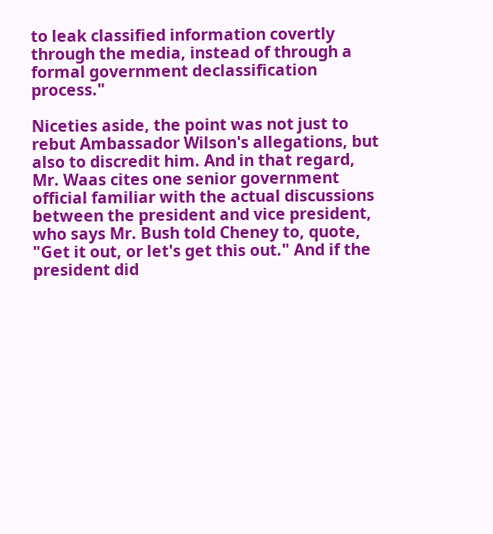to leak classified information covertly through the media, instead of through a formal government declassification process."

Niceties aside, the point was not just to rebut Ambassador Wilson's allegations, but also to discredit him. And in that regard, Mr. Waas cites one senior government official familiar with the actual discussions between the president and vice president, who says Mr. Bush told Cheney to, quote, "Get it out, or let's get this out." And if the president did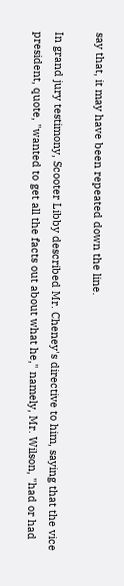say that, it may have been repeated down the line.

In grand jury testimony, Scooter Libby described Mr. Cheney's directive to him, saying that the vice president, quote, "wanted to get all the facts out about what he," namely, Mr. Wilson, "had or had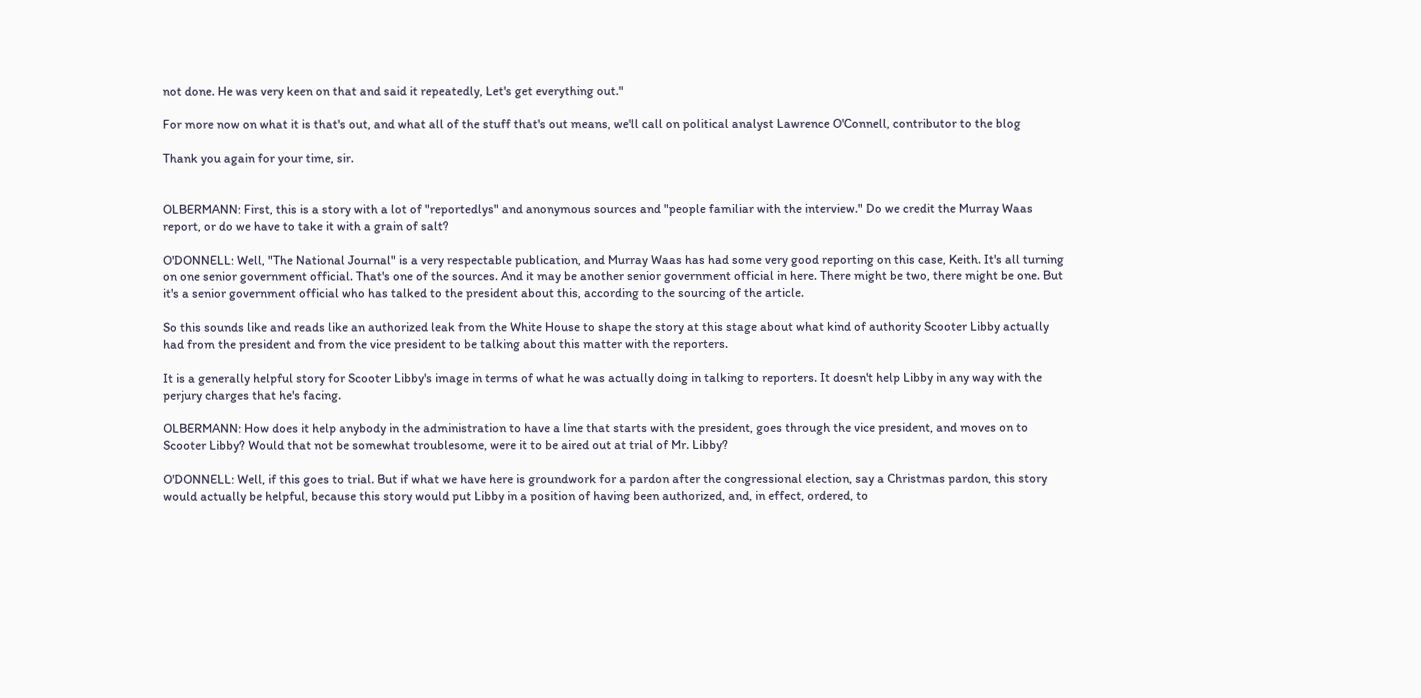not done. He was very keen on that and said it repeatedly, Let's get everything out."

For more now on what it is that's out, and what all of the stuff that's out means, we'll call on political analyst Lawrence O'Connell, contributor to the blog

Thank you again for your time, sir.


OLBERMANN: First, this is a story with a lot of "reportedlys" and anonymous sources and "people familiar with the interview." Do we credit the Murray Waas report, or do we have to take it with a grain of salt?

O'DONNELL: Well, "The National Journal" is a very respectable publication, and Murray Waas has had some very good reporting on this case, Keith. It's all turning on one senior government official. That's one of the sources. And it may be another senior government official in here. There might be two, there might be one. But it's a senior government official who has talked to the president about this, according to the sourcing of the article.

So this sounds like and reads like an authorized leak from the White House to shape the story at this stage about what kind of authority Scooter Libby actually had from the president and from the vice president to be talking about this matter with the reporters.

It is a generally helpful story for Scooter Libby's image in terms of what he was actually doing in talking to reporters. It doesn't help Libby in any way with the perjury charges that he's facing.

OLBERMANN: How does it help anybody in the administration to have a line that starts with the president, goes through the vice president, and moves on to Scooter Libby? Would that not be somewhat troublesome, were it to be aired out at trial of Mr. Libby?

O'DONNELL: Well, if this goes to trial. But if what we have here is groundwork for a pardon after the congressional election, say a Christmas pardon, this story would actually be helpful, because this story would put Libby in a position of having been authorized, and, in effect, ordered, to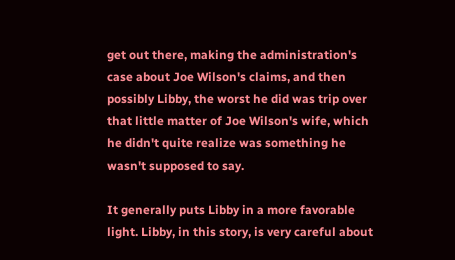get out there, making the administration's case about Joe Wilson's claims, and then possibly Libby, the worst he did was trip over that little matter of Joe Wilson's wife, which he didn't quite realize was something he wasn't supposed to say.

It generally puts Libby in a more favorable light. Libby, in this story, is very careful about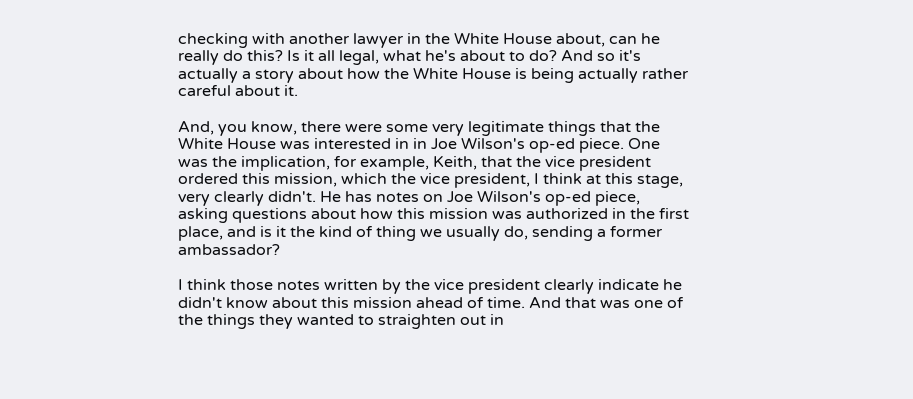checking with another lawyer in the White House about, can he really do this? Is it all legal, what he's about to do? And so it's actually a story about how the White House is being actually rather careful about it.

And, you know, there were some very legitimate things that the White House was interested in in Joe Wilson's op-ed piece. One was the implication, for example, Keith, that the vice president ordered this mission, which the vice president, I think at this stage, very clearly didn't. He has notes on Joe Wilson's op-ed piece, asking questions about how this mission was authorized in the first place, and is it the kind of thing we usually do, sending a former ambassador?

I think those notes written by the vice president clearly indicate he didn't know about this mission ahead of time. And that was one of the things they wanted to straighten out in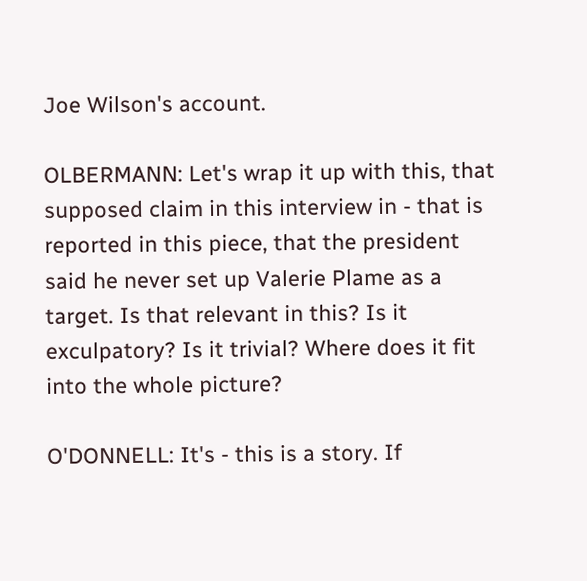Joe Wilson's account.

OLBERMANN: Let's wrap it up with this, that supposed claim in this interview in - that is reported in this piece, that the president said he never set up Valerie Plame as a target. Is that relevant in this? Is it exculpatory? Is it trivial? Where does it fit into the whole picture?

O'DONNELL: It's - this is a story. If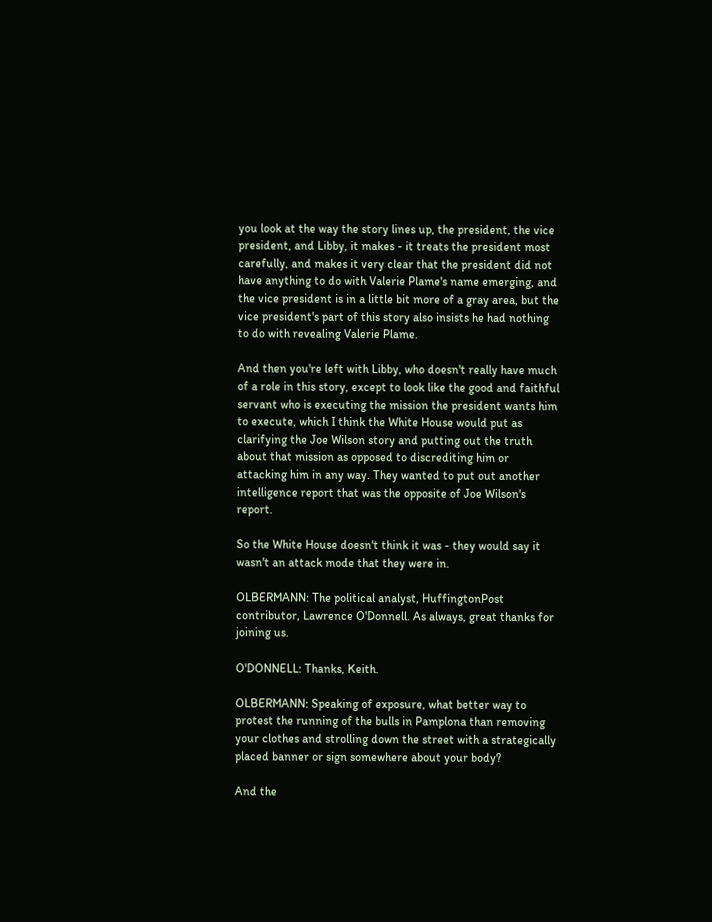you look at the way the story lines up, the president, the vice president, and Libby, it makes - it treats the president most carefully, and makes it very clear that the president did not have anything to do with Valerie Plame's name emerging, and the vice president is in a little bit more of a gray area, but the vice president's part of this story also insists he had nothing to do with revealing Valerie Plame.

And then you're left with Libby, who doesn't really have much of a role in this story, except to look like the good and faithful servant who is executing the mission the president wants him to execute, which I think the White House would put as clarifying the Joe Wilson story and putting out the truth about that mission as opposed to discrediting him or attacking him in any way. They wanted to put out another intelligence report that was the opposite of Joe Wilson's report.

So the White House doesn't think it was - they would say it wasn't an attack mode that they were in.

OLBERMANN: The political analyst, HuffingtonPost contributor, Lawrence O'Donnell. As always, great thanks for joining us.

O'DONNELL: Thanks, Keith.

OLBERMANN: Speaking of exposure, what better way to protest the running of the bulls in Pamplona than removing your clothes and strolling down the street with a strategically placed banner or sign somewhere about your body?

And the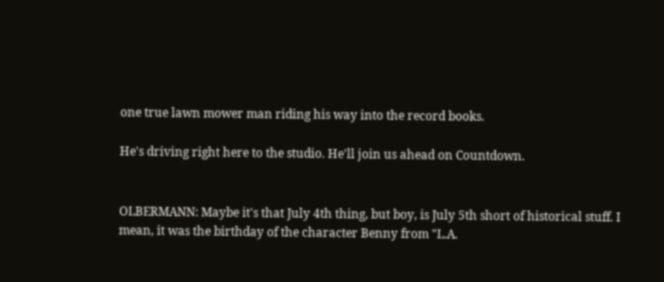one true lawn mower man riding his way into the record books.

He's driving right here to the studio. He'll join us ahead on Countdown.


OLBERMANN: Maybe it's that July 4th thing, but boy, is July 5th short of historical stuff. I mean, it was the birthday of the character Benny from "L.A.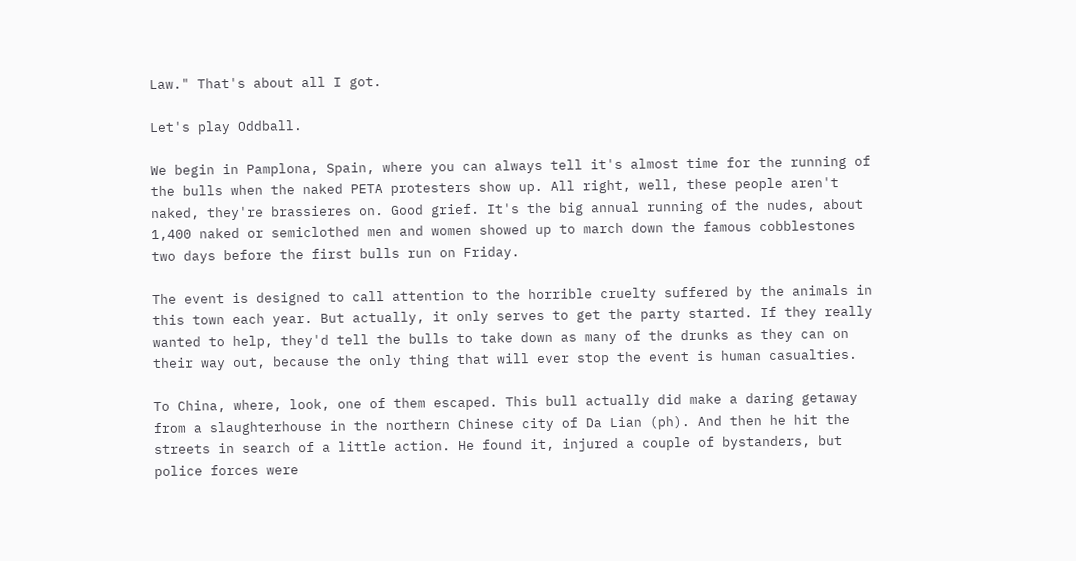Law." That's about all I got.

Let's play Oddball.

We begin in Pamplona, Spain, where you can always tell it's almost time for the running of the bulls when the naked PETA protesters show up. All right, well, these people aren't naked, they're brassieres on. Good grief. It's the big annual running of the nudes, about 1,400 naked or semiclothed men and women showed up to march down the famous cobblestones two days before the first bulls run on Friday.

The event is designed to call attention to the horrible cruelty suffered by the animals in this town each year. But actually, it only serves to get the party started. If they really wanted to help, they'd tell the bulls to take down as many of the drunks as they can on their way out, because the only thing that will ever stop the event is human casualties.

To China, where, look, one of them escaped. This bull actually did make a daring getaway from a slaughterhouse in the northern Chinese city of Da Lian (ph). And then he hit the streets in search of a little action. He found it, injured a couple of bystanders, but police forces were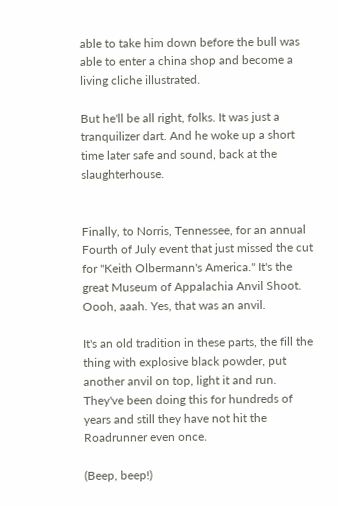able to take him down before the bull was able to enter a china shop and become a living cliche illustrated.

But he'll be all right, folks. It was just a tranquilizer dart. And he woke up a short time later safe and sound, back at the slaughterhouse.


Finally, to Norris, Tennessee, for an annual Fourth of July event that just missed the cut for "Keith Olbermann's America." It's the great Museum of Appalachia Anvil Shoot. Oooh, aaah. Yes, that was an anvil.

It's an old tradition in these parts, the fill the thing with explosive black powder, put another anvil on top, light it and run. They've been doing this for hundreds of years and still they have not hit the Roadrunner even once.

(Beep, beep!)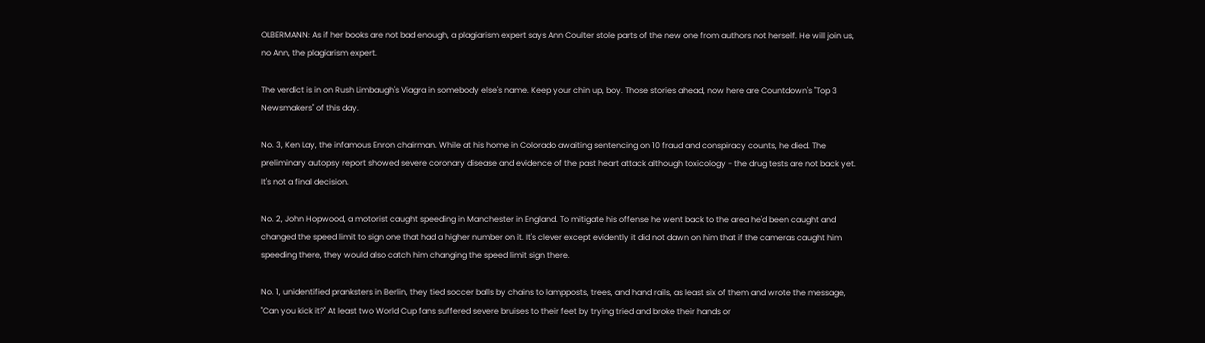OLBERMANN: As if her books are not bad enough, a plagiarism expert says Ann Coulter stole parts of the new one from authors not herself. He will join us, no Ann, the plagiarism expert.

The verdict is in on Rush Limbaugh's Viagra in somebody else's name. Keep your chin up, boy. Those stories ahead, now here are Countdown's "Top 3 Newsmakers" of this day.

No. 3, Ken Lay, the infamous Enron chairman. While at his home in Colorado awaiting sentencing on 10 fraud and conspiracy counts, he died. The preliminary autopsy report showed severe coronary disease and evidence of the past heart attack although toxicology - the drug tests are not back yet. It's not a final decision.

No. 2, John Hopwood, a motorist caught speeding in Manchester in England. To mitigate his offense he went back to the area he'd been caught and changed the speed limit to sign one that had a higher number on it. It's clever except evidently it did not dawn on him that if the cameras caught him speeding there, they would also catch him changing the speed limit sign there.

No. 1, unidentified pranksters in Berlin, they tied soccer balls by chains to lampposts, trees, and hand rails, as least six of them and wrote the message, "Can you kick it?" At least two World Cup fans suffered severe bruises to their feet by trying tried and broke their hands or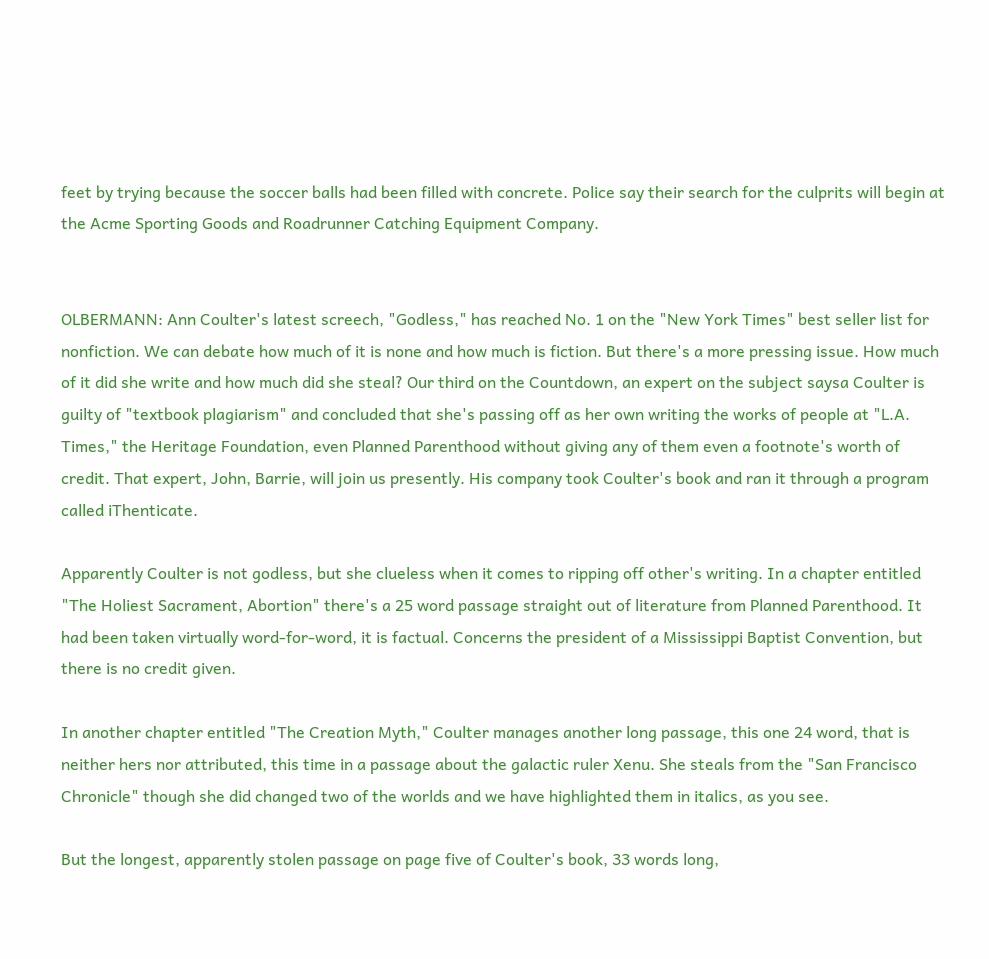feet by trying because the soccer balls had been filled with concrete. Police say their search for the culprits will begin at the Acme Sporting Goods and Roadrunner Catching Equipment Company.


OLBERMANN: Ann Coulter's latest screech, "Godless," has reached No. 1 on the "New York Times" best seller list for nonfiction. We can debate how much of it is none and how much is fiction. But there's a more pressing issue. How much of it did she write and how much did she steal? Our third on the Countdown, an expert on the subject saysa Coulter is guilty of "textbook plagiarism" and concluded that she's passing off as her own writing the works of people at "L.A. Times," the Heritage Foundation, even Planned Parenthood without giving any of them even a footnote's worth of credit. That expert, John, Barrie, will join us presently. His company took Coulter's book and ran it through a program called iThenticate.

Apparently Coulter is not godless, but she clueless when it comes to ripping off other's writing. In a chapter entitled "The Holiest Sacrament, Abortion" there's a 25 word passage straight out of literature from Planned Parenthood. It had been taken virtually word-for-word, it is factual. Concerns the president of a Mississippi Baptist Convention, but there is no credit given.

In another chapter entitled "The Creation Myth," Coulter manages another long passage, this one 24 word, that is neither hers nor attributed, this time in a passage about the galactic ruler Xenu. She steals from the "San Francisco Chronicle" though she did changed two of the worlds and we have highlighted them in italics, as you see.

But the longest, apparently stolen passage on page five of Coulter's book, 33 words long,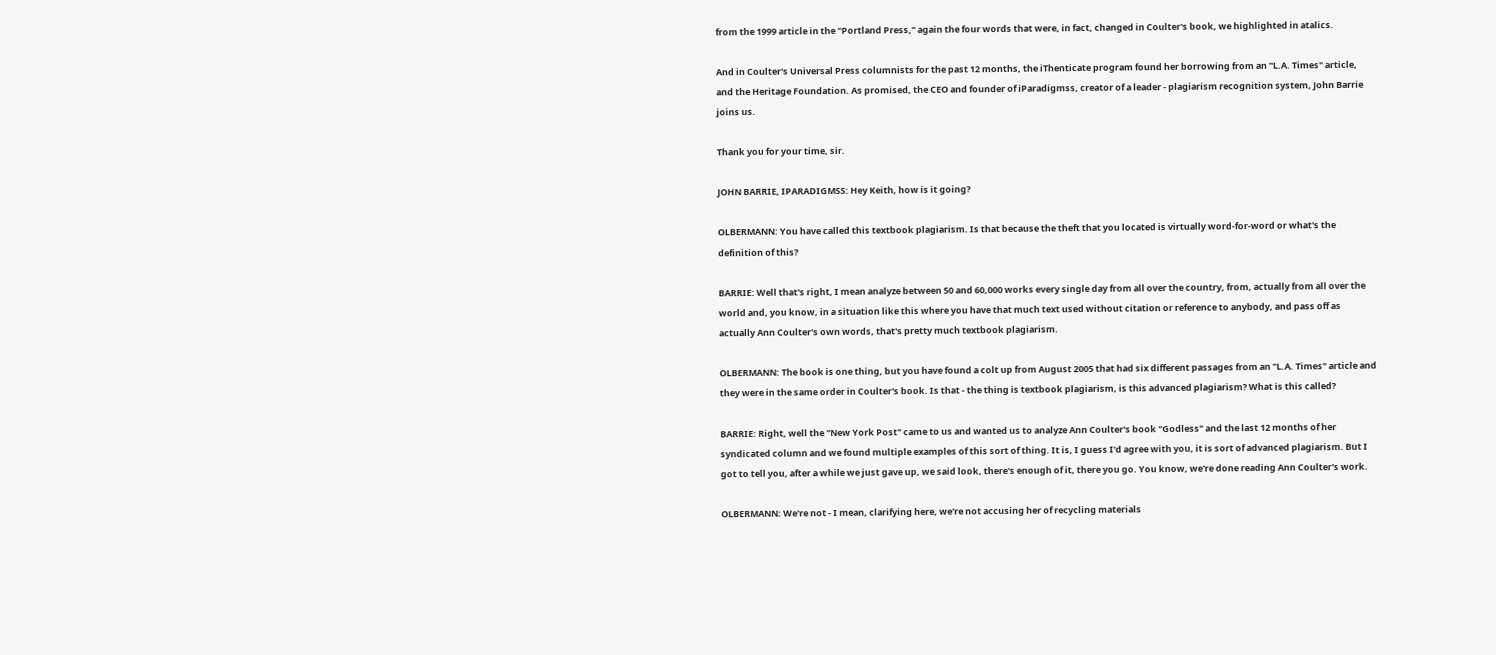from the 1999 article in the "Portland Press," again the four words that were, in fact, changed in Coulter's book, we highlighted in atalics.

And in Coulter's Universal Press columnists for the past 12 months, the iThenticate program found her borrowing from an "L.A. Times" article, and the Heritage Foundation. As promised, the CEO and founder of iParadigmss, creator of a leader - plagiarism recognition system, John Barrie joins us.

Thank you for your time, sir.

JOHN BARRIE, IPARADIGMSS: Hey Keith, how is it going?

OLBERMANN: You have called this textbook plagiarism. Is that because the theft that you located is virtually word-for-word or what's the definition of this?

BARRIE: Well that's right, I mean analyze between 50 and 60,000 works every single day from all over the country, from, actually from all over the world and, you know, in a situation like this where you have that much text used without citation or reference to anybody, and pass off as actually Ann Coulter's own words, that's pretty much textbook plagiarism.

OLBERMANN: The book is one thing, but you have found a colt up from August 2005 that had six different passages from an "L.A. Times" article and they were in the same order in Coulter's book. Is that - the thing is textbook plagiarism, is this advanced plagiarism? What is this called?

BARRIE: Right, well the "New York Post" came to us and wanted us to analyze Ann Coulter's book "Godless" and the last 12 months of her syndicated column and we found multiple examples of this sort of thing. It is, I guess I'd agree with you, it is sort of advanced plagiarism. But I got to tell you, after a while we just gave up, we said look, there's enough of it, there you go. You know, we're done reading Ann Coulter's work.

OLBERMANN: We're not - I mean, clarifying here, we're not accusing her of recycling materials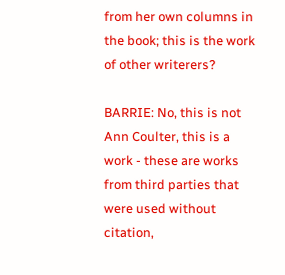from her own columns in the book; this is the work of other writerers?

BARRIE: No, this is not Ann Coulter, this is a work - these are works from third parties that were used without citation,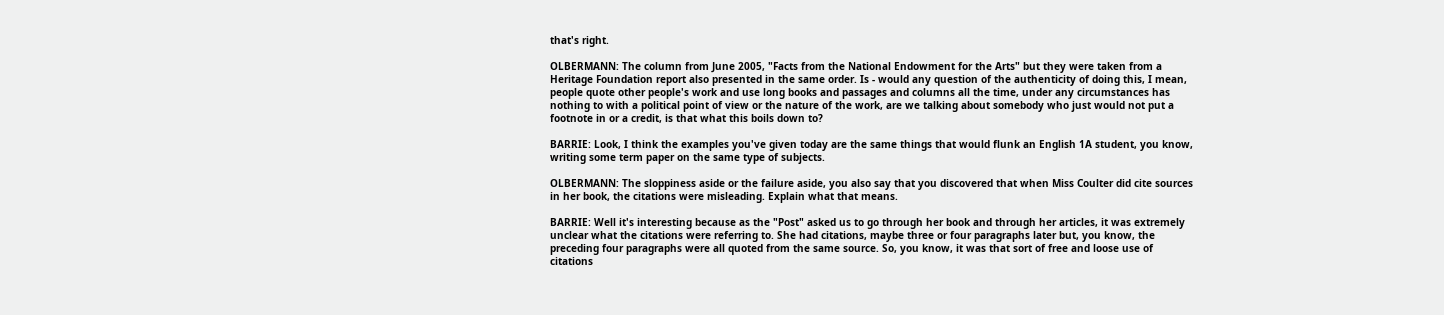that's right.

OLBERMANN: The column from June 2005, "Facts from the National Endowment for the Arts" but they were taken from a Heritage Foundation report also presented in the same order. Is - would any question of the authenticity of doing this, I mean, people quote other people's work and use long books and passages and columns all the time, under any circumstances has nothing to with a political point of view or the nature of the work, are we talking about somebody who just would not put a footnote in or a credit, is that what this boils down to?

BARRIE: Look, I think the examples you've given today are the same things that would flunk an English 1A student, you know, writing some term paper on the same type of subjects.

OLBERMANN: The sloppiness aside or the failure aside, you also say that you discovered that when Miss Coulter did cite sources in her book, the citations were misleading. Explain what that means.

BARRIE: Well it's interesting because as the "Post" asked us to go through her book and through her articles, it was extremely unclear what the citations were referring to. She had citations, maybe three or four paragraphs later but, you know, the preceding four paragraphs were all quoted from the same source. So, you know, it was that sort of free and loose use of citations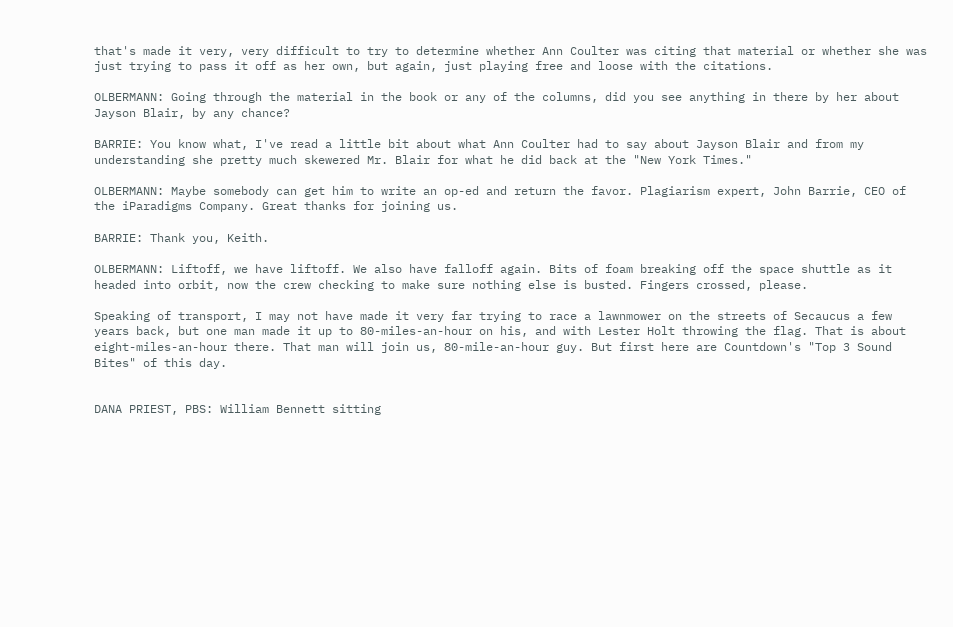that's made it very, very difficult to try to determine whether Ann Coulter was citing that material or whether she was just trying to pass it off as her own, but again, just playing free and loose with the citations.

OLBERMANN: Going through the material in the book or any of the columns, did you see anything in there by her about Jayson Blair, by any chance?

BARRIE: You know what, I've read a little bit about what Ann Coulter had to say about Jayson Blair and from my understanding she pretty much skewered Mr. Blair for what he did back at the "New York Times."

OLBERMANN: Maybe somebody can get him to write an op-ed and return the favor. Plagiarism expert, John Barrie, CEO of the iParadigms Company. Great thanks for joining us.

BARRIE: Thank you, Keith.

OLBERMANN: Liftoff, we have liftoff. We also have falloff again. Bits of foam breaking off the space shuttle as it headed into orbit, now the crew checking to make sure nothing else is busted. Fingers crossed, please.

Speaking of transport, I may not have made it very far trying to race a lawnmower on the streets of Secaucus a few years back, but one man made it up to 80-miles-an-hour on his, and with Lester Holt throwing the flag. That is about eight-miles-an-hour there. That man will join us, 80-mile-an-hour guy. But first here are Countdown's "Top 3 Sound Bites" of this day.


DANA PRIEST, PBS: William Bennett sitting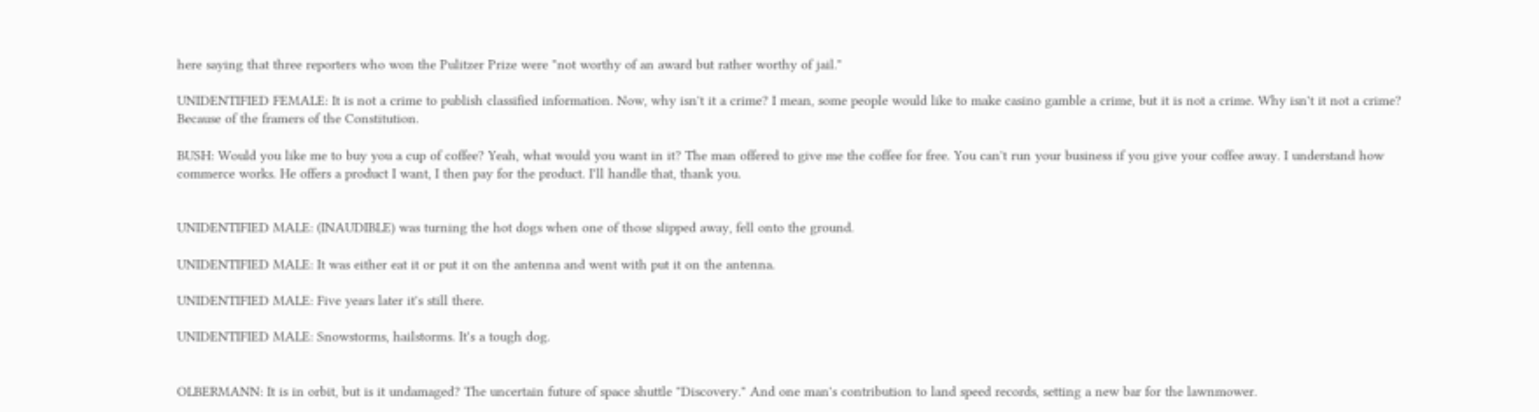here saying that three reporters who won the Pulitzer Prize were "not worthy of an award but rather worthy of jail."

UNIDENTIFIED FEMALE: It is not a crime to publish classified information. Now, why isn't it a crime? I mean, some people would like to make casino gamble a crime, but it is not a crime. Why isn't it not a crime? Because of the framers of the Constitution.

BUSH: Would you like me to buy you a cup of coffee? Yeah, what would you want in it? The man offered to give me the coffee for free. You can't run your business if you give your coffee away. I understand how commerce works. He offers a product I want, I then pay for the product. I'll handle that, thank you.


UNIDENTIFIED MALE: (INAUDIBLE) was turning the hot dogs when one of those slipped away, fell onto the ground.

UNIDENTIFIED MALE: It was either eat it or put it on the antenna and went with put it on the antenna.

UNIDENTIFIED MALE: Five years later it's still there.

UNIDENTIFIED MALE: Snowstorms, hailstorms. It's a tough dog.


OLBERMANN: It is in orbit, but is it undamaged? The uncertain future of space shuttle "Discovery." And one man's contribution to land speed records, setting a new bar for the lawnmower.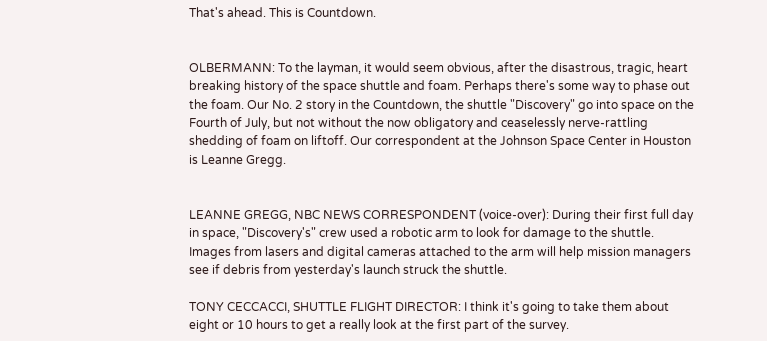That's ahead. This is Countdown.


OLBERMANN: To the layman, it would seem obvious, after the disastrous, tragic, heart breaking history of the space shuttle and foam. Perhaps there's some way to phase out the foam. Our No. 2 story in the Countdown, the shuttle "Discovery" go into space on the Fourth of July, but not without the now obligatory and ceaselessly nerve-rattling shedding of foam on liftoff. Our correspondent at the Johnson Space Center in Houston is Leanne Gregg.


LEANNE GREGG, NBC NEWS CORRESPONDENT (voice-over): During their first full day in space, "Discovery's" crew used a robotic arm to look for damage to the shuttle. Images from lasers and digital cameras attached to the arm will help mission managers see if debris from yesterday's launch struck the shuttle.

TONY CECCACCI, SHUTTLE FLIGHT DIRECTOR: I think it's going to take them about eight or 10 hours to get a really look at the first part of the survey.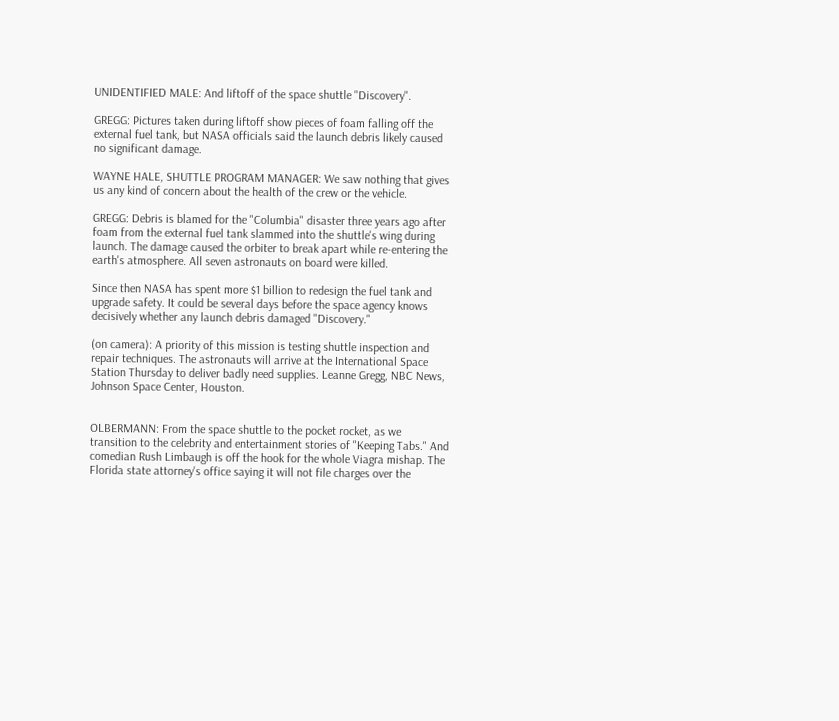UNIDENTIFIED MALE: And liftoff of the space shuttle "Discovery".

GREGG: Pictures taken during liftoff show pieces of foam falling off the external fuel tank, but NASA officials said the launch debris likely caused no significant damage.

WAYNE HALE, SHUTTLE PROGRAM MANAGER: We saw nothing that gives us any kind of concern about the health of the crew or the vehicle.

GREGG: Debris is blamed for the "Columbia" disaster three years ago after foam from the external fuel tank slammed into the shuttle's wing during launch. The damage caused the orbiter to break apart while re-entering the earth's atmosphere. All seven astronauts on board were killed.

Since then NASA has spent more $1 billion to redesign the fuel tank and upgrade safety. It could be several days before the space agency knows decisively whether any launch debris damaged "Discovery."

(on camera): A priority of this mission is testing shuttle inspection and repair techniques. The astronauts will arrive at the International Space Station Thursday to deliver badly need supplies. Leanne Gregg, NBC News, Johnson Space Center, Houston.


OLBERMANN: From the space shuttle to the pocket rocket, as we transition to the celebrity and entertainment stories of "Keeping Tabs." And comedian Rush Limbaugh is off the hook for the whole Viagra mishap. The Florida state attorney's office saying it will not file charges over the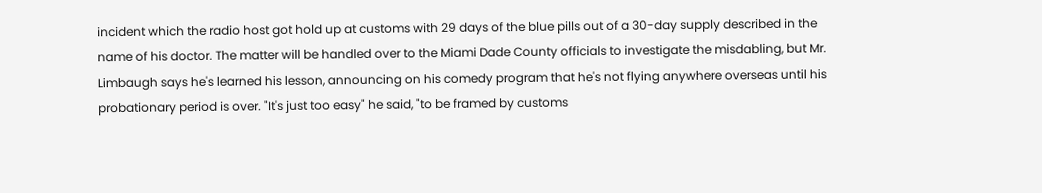incident which the radio host got hold up at customs with 29 days of the blue pills out of a 30-day supply described in the name of his doctor. The matter will be handled over to the Miami Dade County officials to investigate the misdabling, but Mr. Limbaugh says he's learned his lesson, announcing on his comedy program that he's not flying anywhere overseas until his probationary period is over. "It's just too easy" he said, "to be framed by customs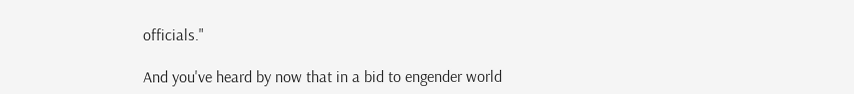officials."

And you've heard by now that in a bid to engender world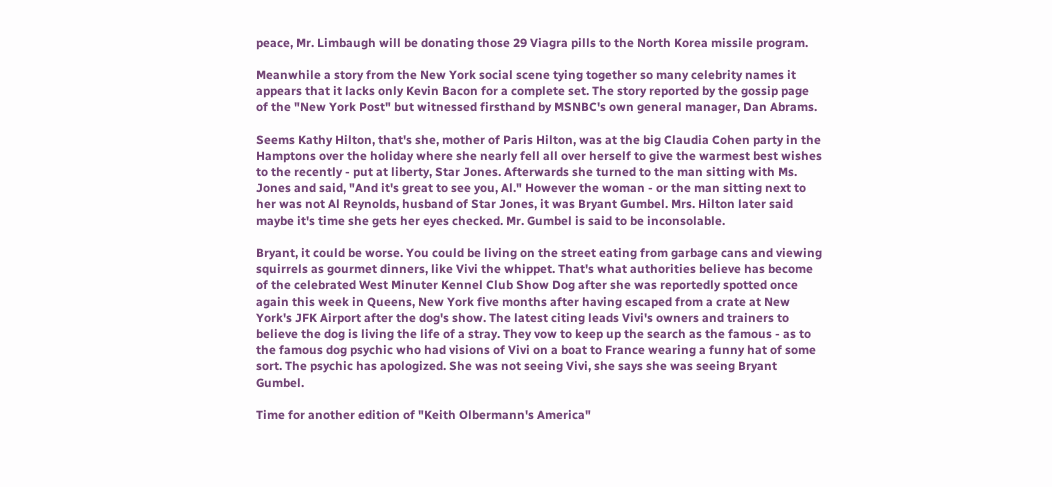peace, Mr. Limbaugh will be donating those 29 Viagra pills to the North Korea missile program.

Meanwhile a story from the New York social scene tying together so many celebrity names it appears that it lacks only Kevin Bacon for a complete set. The story reported by the gossip page of the "New York Post" but witnessed firsthand by MSNBC's own general manager, Dan Abrams.

Seems Kathy Hilton, that's she, mother of Paris Hilton, was at the big Claudia Cohen party in the Hamptons over the holiday where she nearly fell all over herself to give the warmest best wishes to the recently - put at liberty, Star Jones. Afterwards she turned to the man sitting with Ms. Jones and said, "And it's great to see you, Al." However the woman - or the man sitting next to her was not Al Reynolds, husband of Star Jones, it was Bryant Gumbel. Mrs. Hilton later said maybe it's time she gets her eyes checked. Mr. Gumbel is said to be inconsolable.

Bryant, it could be worse. You could be living on the street eating from garbage cans and viewing squirrels as gourmet dinners, like Vivi the whippet. That's what authorities believe has become of the celebrated West Minuter Kennel Club Show Dog after she was reportedly spotted once again this week in Queens, New York five months after having escaped from a crate at New York's JFK Airport after the dog's show. The latest citing leads Vivi's owners and trainers to believe the dog is living the life of a stray. They vow to keep up the search as the famous - as to the famous dog psychic who had visions of Vivi on a boat to France wearing a funny hat of some sort. The psychic has apologized. She was not seeing Vivi, she says she was seeing Bryant Gumbel.

Time for another edition of "Keith Olbermann's America"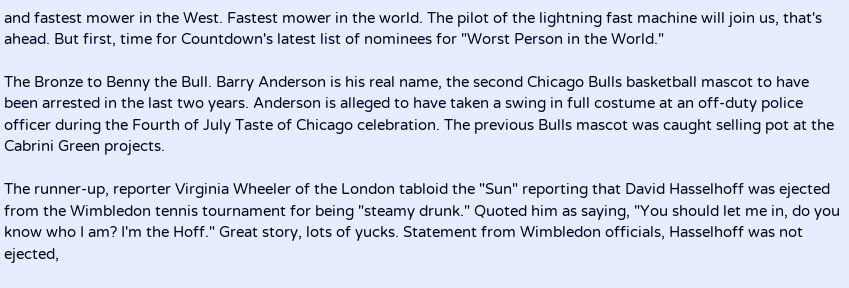and fastest mower in the West. Fastest mower in the world. The pilot of the lightning fast machine will join us, that's ahead. But first, time for Countdown's latest list of nominees for "Worst Person in the World."

The Bronze to Benny the Bull. Barry Anderson is his real name, the second Chicago Bulls basketball mascot to have been arrested in the last two years. Anderson is alleged to have taken a swing in full costume at an off-duty police officer during the Fourth of July Taste of Chicago celebration. The previous Bulls mascot was caught selling pot at the Cabrini Green projects.

The runner-up, reporter Virginia Wheeler of the London tabloid the "Sun" reporting that David Hasselhoff was ejected from the Wimbledon tennis tournament for being "steamy drunk." Quoted him as saying, "You should let me in, do you know who I am? I'm the Hoff." Great story, lots of yucks. Statement from Wimbledon officials, Hasselhoff was not ejected,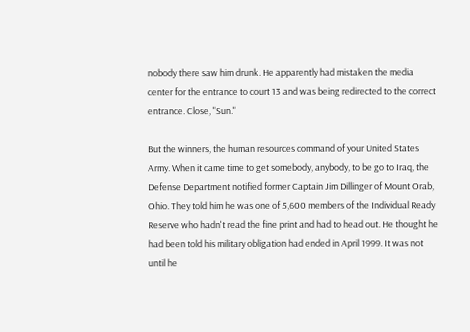nobody there saw him drunk. He apparently had mistaken the media center for the entrance to court 13 and was being redirected to the correct entrance. Close, "Sun."

But the winners, the human resources command of your United States Army. When it came time to get somebody, anybody, to be go to Iraq, the Defense Department notified former Captain Jim Dillinger of Mount Orab, Ohio. They told him he was one of 5,600 members of the Individual Ready Reserve who hadn't read the fine print and had to head out. He thought he had been told his military obligation had ended in April 1999. It was not until he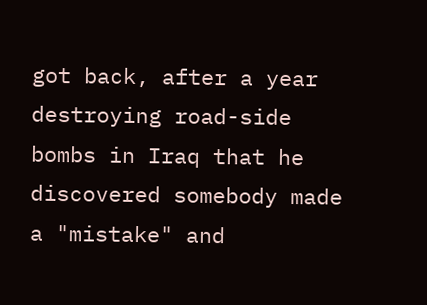got back, after a year destroying road-side bombs in Iraq that he discovered somebody made a "mistake" and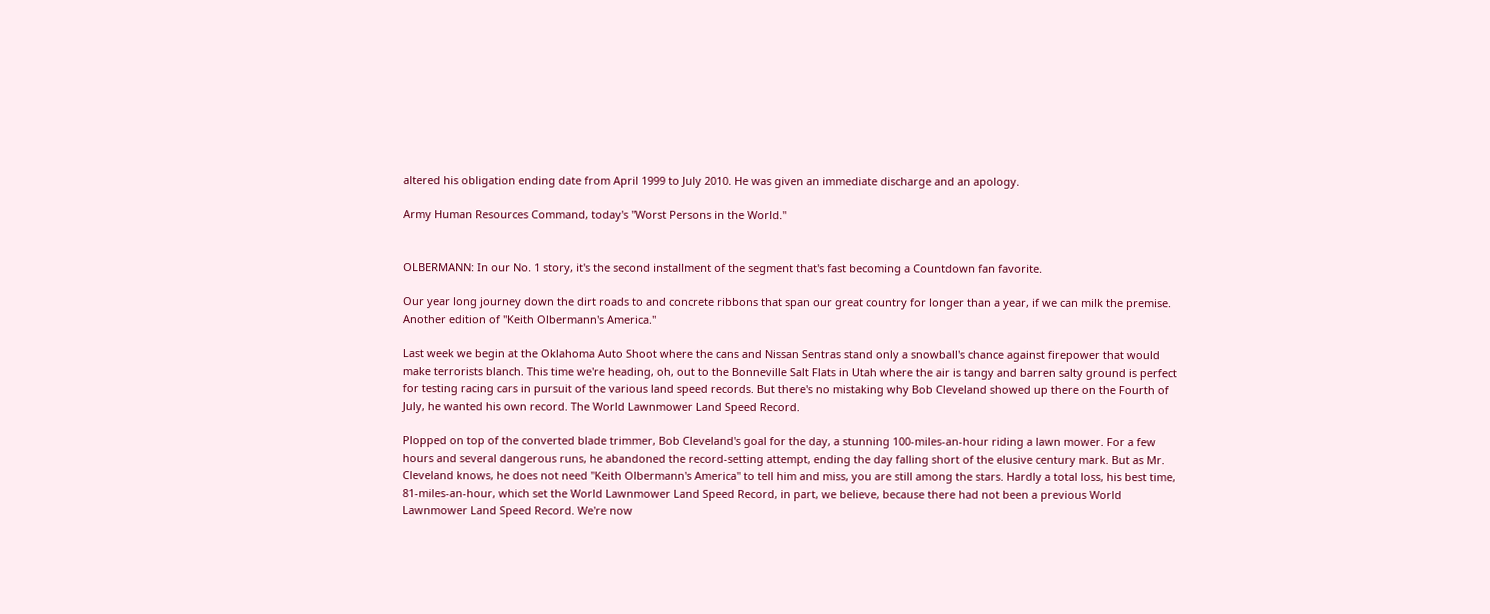altered his obligation ending date from April 1999 to July 2010. He was given an immediate discharge and an apology.

Army Human Resources Command, today's "Worst Persons in the World."


OLBERMANN: In our No. 1 story, it's the second installment of the segment that's fast becoming a Countdown fan favorite.

Our year long journey down the dirt roads to and concrete ribbons that span our great country for longer than a year, if we can milk the premise. Another edition of "Keith Olbermann's America."

Last week we begin at the Oklahoma Auto Shoot where the cans and Nissan Sentras stand only a snowball's chance against firepower that would make terrorists blanch. This time we're heading, oh, out to the Bonneville Salt Flats in Utah where the air is tangy and barren salty ground is perfect for testing racing cars in pursuit of the various land speed records. But there's no mistaking why Bob Cleveland showed up there on the Fourth of July, he wanted his own record. The World Lawnmower Land Speed Record.

Plopped on top of the converted blade trimmer, Bob Cleveland's goal for the day, a stunning 100-miles-an-hour riding a lawn mower. For a few hours and several dangerous runs, he abandoned the record-setting attempt, ending the day falling short of the elusive century mark. But as Mr. Cleveland knows, he does not need "Keith Olbermann's America" to tell him and miss, you are still among the stars. Hardly a total loss, his best time, 81-miles-an-hour, which set the World Lawnmower Land Speed Record, in part, we believe, because there had not been a previous World Lawnmower Land Speed Record. We're now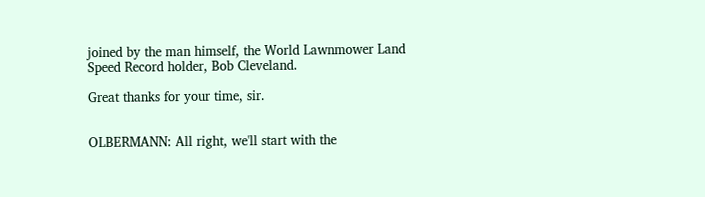joined by the man himself, the World Lawnmower Land Speed Record holder, Bob Cleveland.

Great thanks for your time, sir.


OLBERMANN: All right, we'll start with the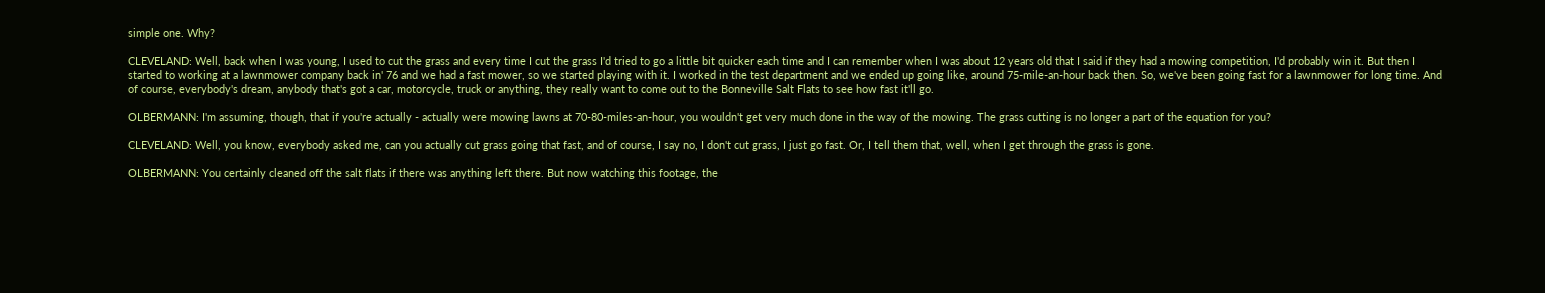simple one. Why?

CLEVELAND: Well, back when I was young, I used to cut the grass and every time I cut the grass I'd tried to go a little bit quicker each time and I can remember when I was about 12 years old that I said if they had a mowing competition, I'd probably win it. But then I started to working at a lawnmower company back in' 76 and we had a fast mower, so we started playing with it. I worked in the test department and we ended up going like, around 75-mile-an-hour back then. So, we've been going fast for a lawnmower for long time. And of course, everybody's dream, anybody that's got a car, motorcycle, truck or anything, they really want to come out to the Bonneville Salt Flats to see how fast it'll go.

OLBERMANN: I'm assuming, though, that if you're actually - actually were mowing lawns at 70-80-miles-an-hour, you wouldn't get very much done in the way of the mowing. The grass cutting is no longer a part of the equation for you?

CLEVELAND: Well, you know, everybody asked me, can you actually cut grass going that fast, and of course, I say no, I don't cut grass, I just go fast. Or, I tell them that, well, when I get through the grass is gone.

OLBERMANN: You certainly cleaned off the salt flats if there was anything left there. But now watching this footage, the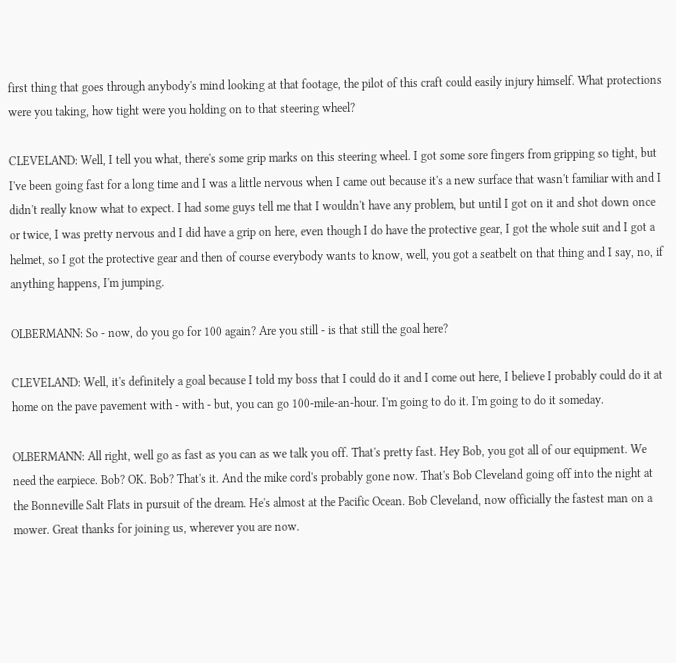first thing that goes through anybody's mind looking at that footage, the pilot of this craft could easily injury himself. What protections were you taking, how tight were you holding on to that steering wheel?

CLEVELAND: Well, I tell you what, there's some grip marks on this steering wheel. I got some sore fingers from gripping so tight, but I've been going fast for a long time and I was a little nervous when I came out because it's a new surface that wasn't familiar with and I didn't really know what to expect. I had some guys tell me that I wouldn't have any problem, but until I got on it and shot down once or twice, I was pretty nervous and I did have a grip on here, even though I do have the protective gear, I got the whole suit and I got a helmet, so I got the protective gear and then of course everybody wants to know, well, you got a seatbelt on that thing and I say, no, if anything happens, I'm jumping.

OLBERMANN: So - now, do you go for 100 again? Are you still - is that still the goal here?

CLEVELAND: Well, it's definitely a goal because I told my boss that I could do it and I come out here, I believe I probably could do it at home on the pave pavement with - with - but, you can go 100-mile-an-hour. I'm going to do it. I'm going to do it someday.

OLBERMANN: All right, well go as fast as you can as we talk you off. That's pretty fast. Hey Bob, you got all of our equipment. We need the earpiece. Bob? OK. Bob? That's it. And the mike cord's probably gone now. That's Bob Cleveland going off into the night at the Bonneville Salt Flats in pursuit of the dream. He's almost at the Pacific Ocean. Bob Cleveland, now officially the fastest man on a mower. Great thanks for joining us, wherever you are now.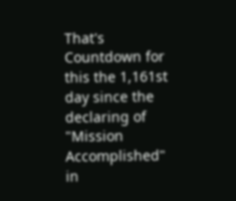That's Countdown for this the 1,161st day since the declaring of "Mission Accomplished" in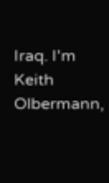Iraq. I'm Keith Olbermann,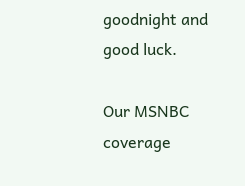goodnight and good luck.

Our MSNBC coverage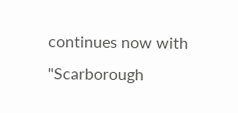continues now with "Scarborough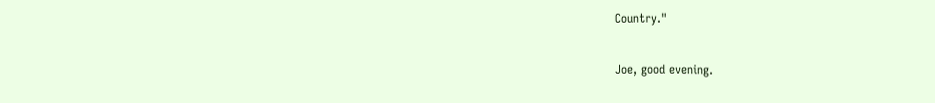Country."

Joe, good evening.